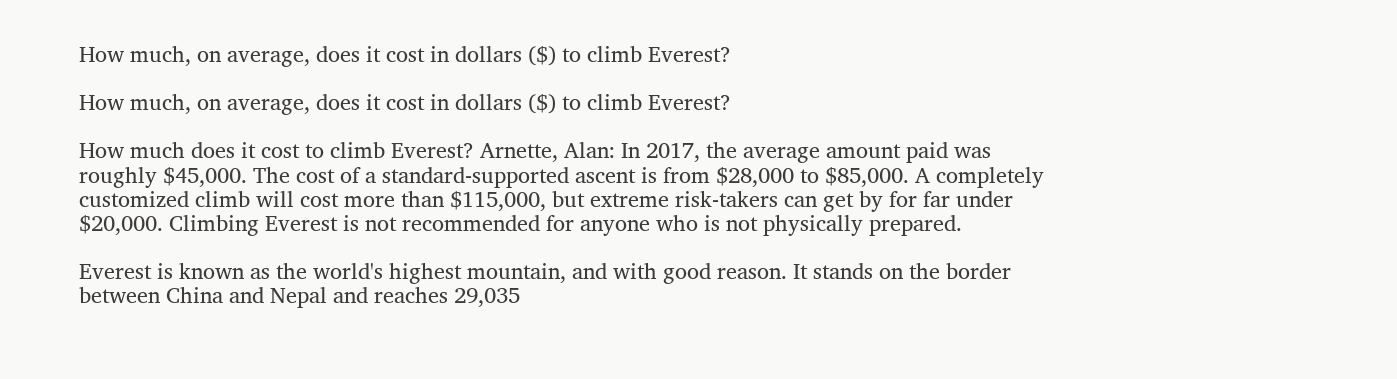How much, on average, does it cost in dollars ($) to climb Everest?

How much, on average, does it cost in dollars ($) to climb Everest?

How much does it cost to climb Everest? Arnette, Alan: In 2017, the average amount paid was roughly $45,000. The cost of a standard-supported ascent is from $28,000 to $85,000. A completely customized climb will cost more than $115,000, but extreme risk-takers can get by for far under $20,000. Climbing Everest is not recommended for anyone who is not physically prepared.

Everest is known as the world's highest mountain, and with good reason. It stands on the border between China and Nepal and reaches 29,035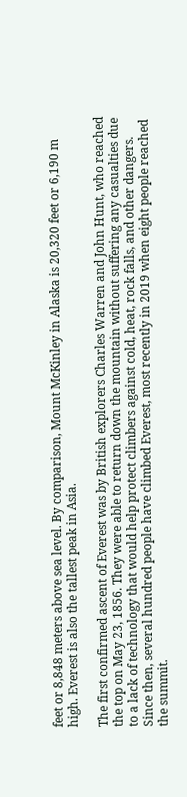feet or 8,848 meters above sea level. By comparison, Mount McKinley in Alaska is 20,320 feet or 6,190 m high. Everest is also the tallest peak in Asia.

The first confirmed ascent of Everest was by British explorers Charles Warren and John Hunt, who reached the top on May 23, 1856. They were able to return down the mountain without suffering any casualties due to a lack of technology that would help protect climbers against cold, heat, rock falls, and other dangers. Since then, several hundred people have climbed Everest, most recently in 2019 when eight people reached the summit.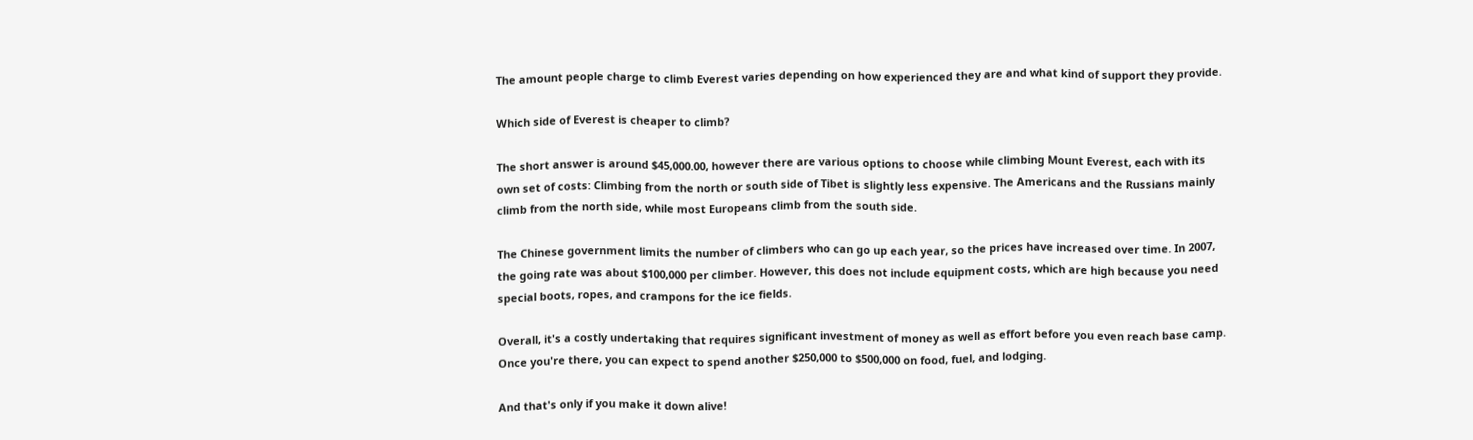The amount people charge to climb Everest varies depending on how experienced they are and what kind of support they provide.

Which side of Everest is cheaper to climb?

The short answer is around $45,000.00, however there are various options to choose while climbing Mount Everest, each with its own set of costs: Climbing from the north or south side of Tibet is slightly less expensive. The Americans and the Russians mainly climb from the north side, while most Europeans climb from the south side.

The Chinese government limits the number of climbers who can go up each year, so the prices have increased over time. In 2007, the going rate was about $100,000 per climber. However, this does not include equipment costs, which are high because you need special boots, ropes, and crampons for the ice fields.

Overall, it's a costly undertaking that requires significant investment of money as well as effort before you even reach base camp. Once you're there, you can expect to spend another $250,000 to $500,000 on food, fuel, and lodging.

And that's only if you make it down alive!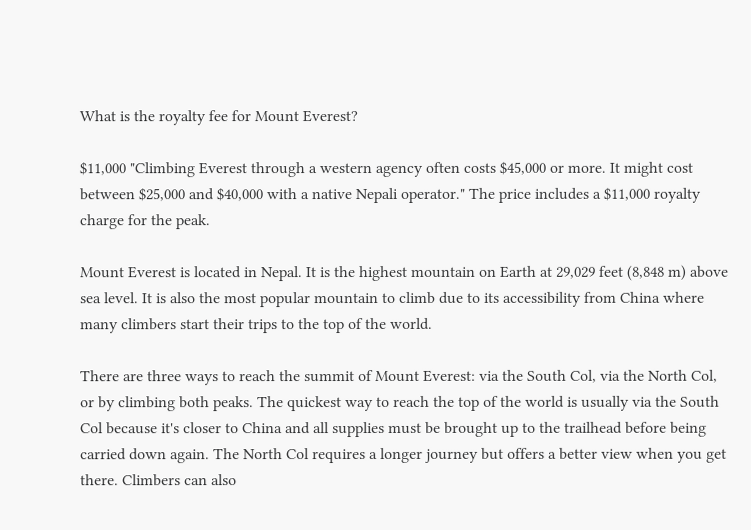What is the royalty fee for Mount Everest?

$11,000 "Climbing Everest through a western agency often costs $45,000 or more. It might cost between $25,000 and $40,000 with a native Nepali operator." The price includes a $11,000 royalty charge for the peak.

Mount Everest is located in Nepal. It is the highest mountain on Earth at 29,029 feet (8,848 m) above sea level. It is also the most popular mountain to climb due to its accessibility from China where many climbers start their trips to the top of the world.

There are three ways to reach the summit of Mount Everest: via the South Col, via the North Col, or by climbing both peaks. The quickest way to reach the top of the world is usually via the South Col because it's closer to China and all supplies must be brought up to the trailhead before being carried down again. The North Col requires a longer journey but offers a better view when you get there. Climbers can also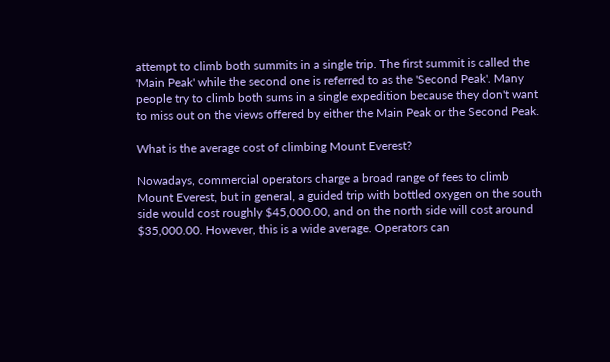attempt to climb both summits in a single trip. The first summit is called the 'Main Peak' while the second one is referred to as the 'Second Peak'. Many people try to climb both sums in a single expedition because they don't want to miss out on the views offered by either the Main Peak or the Second Peak.

What is the average cost of climbing Mount Everest?

Nowadays, commercial operators charge a broad range of fees to climb Mount Everest, but in general, a guided trip with bottled oxygen on the south side would cost roughly $45,000.00, and on the north side will cost around $35,000.00. However, this is a wide average. Operators can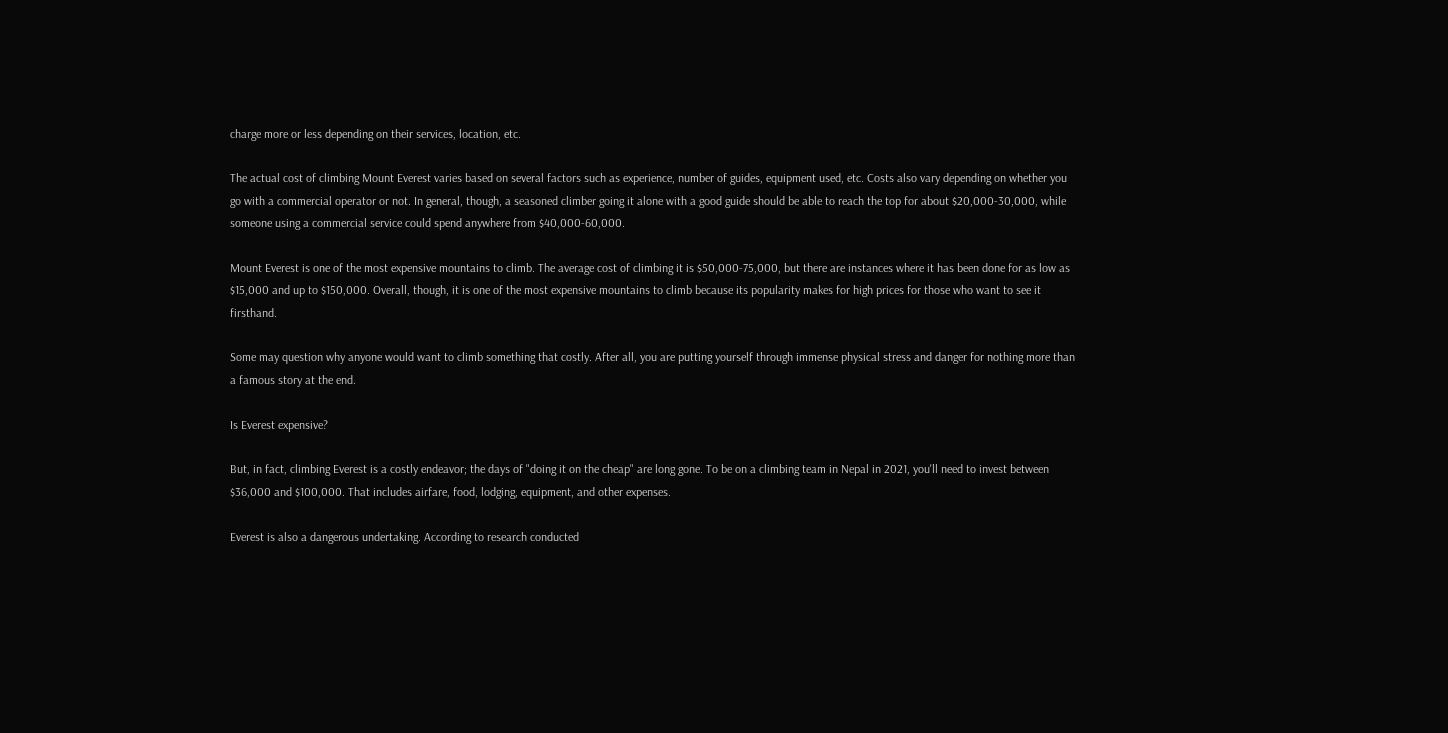charge more or less depending on their services, location, etc.

The actual cost of climbing Mount Everest varies based on several factors such as experience, number of guides, equipment used, etc. Costs also vary depending on whether you go with a commercial operator or not. In general, though, a seasoned climber going it alone with a good guide should be able to reach the top for about $20,000-30,000, while someone using a commercial service could spend anywhere from $40,000-60,000.

Mount Everest is one of the most expensive mountains to climb. The average cost of climbing it is $50,000-75,000, but there are instances where it has been done for as low as $15,000 and up to $150,000. Overall, though, it is one of the most expensive mountains to climb because its popularity makes for high prices for those who want to see it firsthand.

Some may question why anyone would want to climb something that costly. After all, you are putting yourself through immense physical stress and danger for nothing more than a famous story at the end.

Is Everest expensive?

But, in fact, climbing Everest is a costly endeavor; the days of "doing it on the cheap" are long gone. To be on a climbing team in Nepal in 2021, you'll need to invest between $36,000 and $100,000. That includes airfare, food, lodging, equipment, and other expenses.

Everest is also a dangerous undertaking. According to research conducted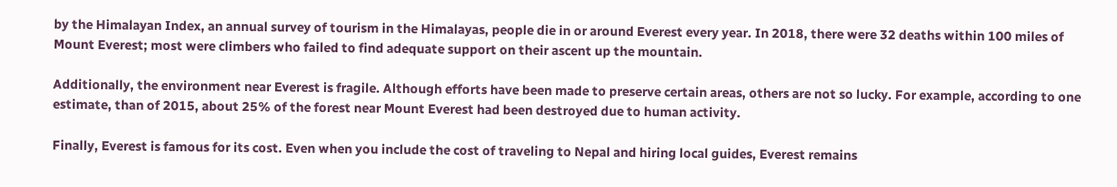by the Himalayan Index, an annual survey of tourism in the Himalayas, people die in or around Everest every year. In 2018, there were 32 deaths within 100 miles of Mount Everest; most were climbers who failed to find adequate support on their ascent up the mountain.

Additionally, the environment near Everest is fragile. Although efforts have been made to preserve certain areas, others are not so lucky. For example, according to one estimate, than of 2015, about 25% of the forest near Mount Everest had been destroyed due to human activity.

Finally, Everest is famous for its cost. Even when you include the cost of traveling to Nepal and hiring local guides, Everest remains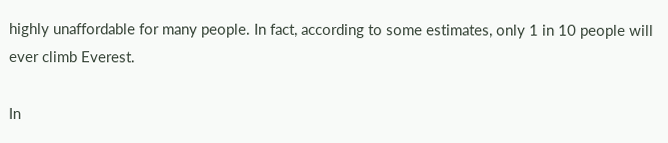highly unaffordable for many people. In fact, according to some estimates, only 1 in 10 people will ever climb Everest.

In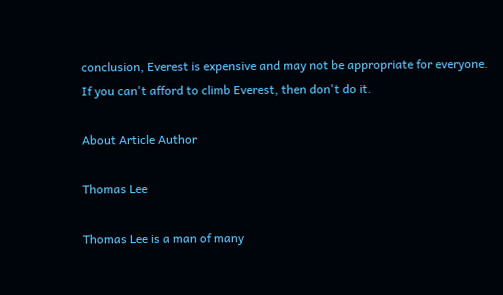conclusion, Everest is expensive and may not be appropriate for everyone. If you can't afford to climb Everest, then don't do it.

About Article Author

Thomas Lee

Thomas Lee is a man of many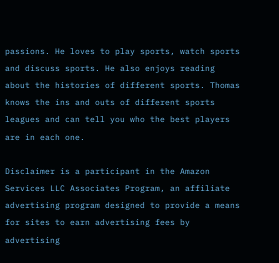passions. He loves to play sports, watch sports and discuss sports. He also enjoys reading about the histories of different sports. Thomas knows the ins and outs of different sports leagues and can tell you who the best players are in each one.

Disclaimer is a participant in the Amazon Services LLC Associates Program, an affiliate advertising program designed to provide a means for sites to earn advertising fees by advertising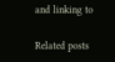and linking to

Related posts